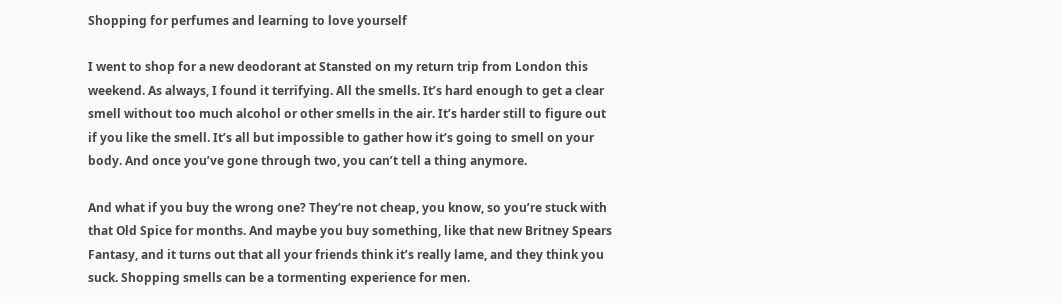Shopping for perfumes and learning to love yourself

I went to shop for a new deodorant at Stansted on my return trip from London this weekend. As always, I found it terrifying. All the smells. It’s hard enough to get a clear smell without too much alcohol or other smells in the air. It’s harder still to figure out if you like the smell. It’s all but impossible to gather how it’s going to smell on your body. And once you’ve gone through two, you can’t tell a thing anymore.

And what if you buy the wrong one? They’re not cheap, you know, so you’re stuck with that Old Spice for months. And maybe you buy something, like that new Britney Spears Fantasy, and it turns out that all your friends think it’s really lame, and they think you suck. Shopping smells can be a tormenting experience for men.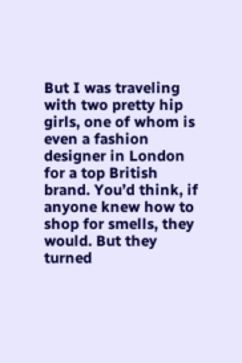But I was traveling with two pretty hip girls, one of whom is even a fashion designer in London for a top British brand. You’d think, if anyone knew how to shop for smells, they would. But they turned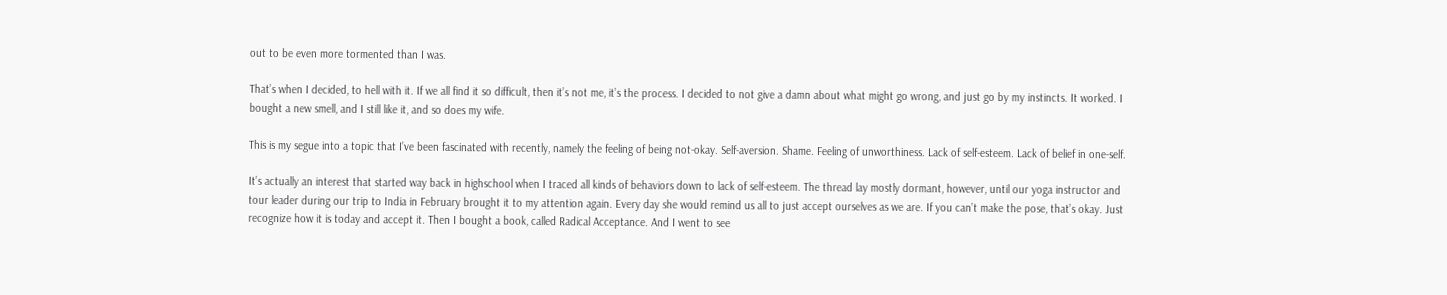out to be even more tormented than I was.

That’s when I decided, to hell with it. If we all find it so difficult, then it’s not me, it’s the process. I decided to not give a damn about what might go wrong, and just go by my instincts. It worked. I bought a new smell, and I still like it, and so does my wife.

This is my segue into a topic that I’ve been fascinated with recently, namely the feeling of being not-okay. Self-aversion. Shame. Feeling of unworthiness. Lack of self-esteem. Lack of belief in one-self.

It’s actually an interest that started way back in highschool when I traced all kinds of behaviors down to lack of self-esteem. The thread lay mostly dormant, however, until our yoga instructor and tour leader during our trip to India in February brought it to my attention again. Every day she would remind us all to just accept ourselves as we are. If you can’t make the pose, that’s okay. Just recognize how it is today and accept it. Then I bought a book, called Radical Acceptance. And I went to see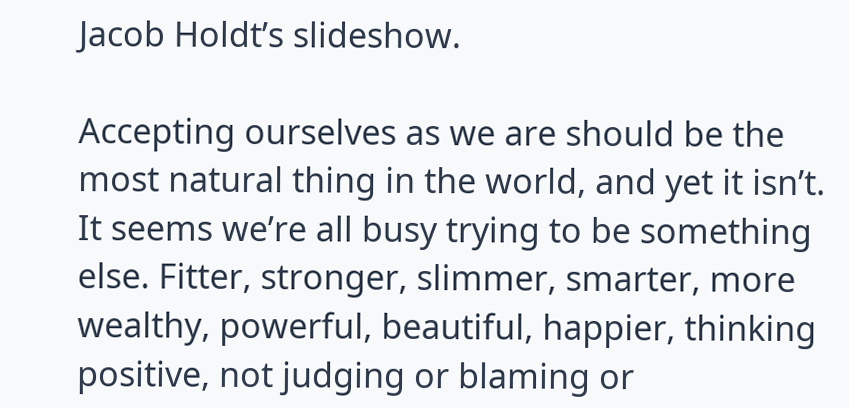Jacob Holdt’s slideshow.

Accepting ourselves as we are should be the most natural thing in the world, and yet it isn’t. It seems we’re all busy trying to be something else. Fitter, stronger, slimmer, smarter, more wealthy, powerful, beautiful, happier, thinking positive, not judging or blaming or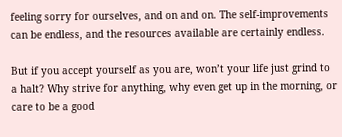feeling sorry for ourselves, and on and on. The self-improvements can be endless, and the resources available are certainly endless.

But if you accept yourself as you are, won’t your life just grind to a halt? Why strive for anything, why even get up in the morning, or care to be a good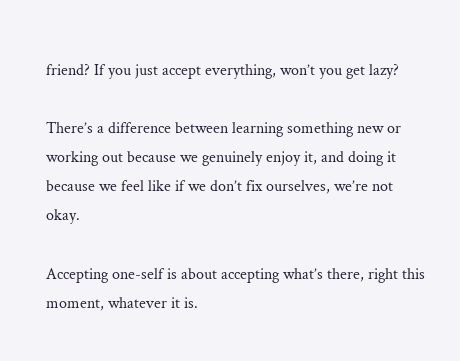friend? If you just accept everything, won’t you get lazy?

There’s a difference between learning something new or working out because we genuinely enjoy it, and doing it because we feel like if we don’t fix ourselves, we’re not okay.

Accepting one-self is about accepting what’s there, right this moment, whatever it is.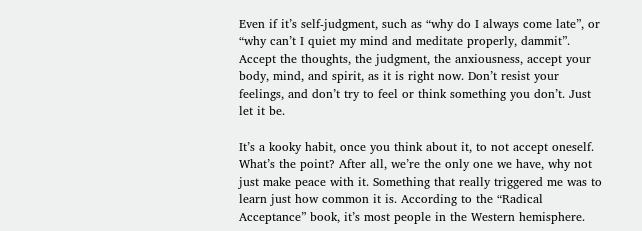Even if it’s self-judgment, such as “why do I always come late”, or “why can’t I quiet my mind and meditate properly, dammit”. Accept the thoughts, the judgment, the anxiousness, accept your body, mind, and spirit, as it is right now. Don’t resist your feelings, and don’t try to feel or think something you don’t. Just let it be.

It’s a kooky habit, once you think about it, to not accept oneself. What’s the point? After all, we’re the only one we have, why not just make peace with it. Something that really triggered me was to learn just how common it is. According to the “Radical Acceptance” book, it’s most people in the Western hemisphere.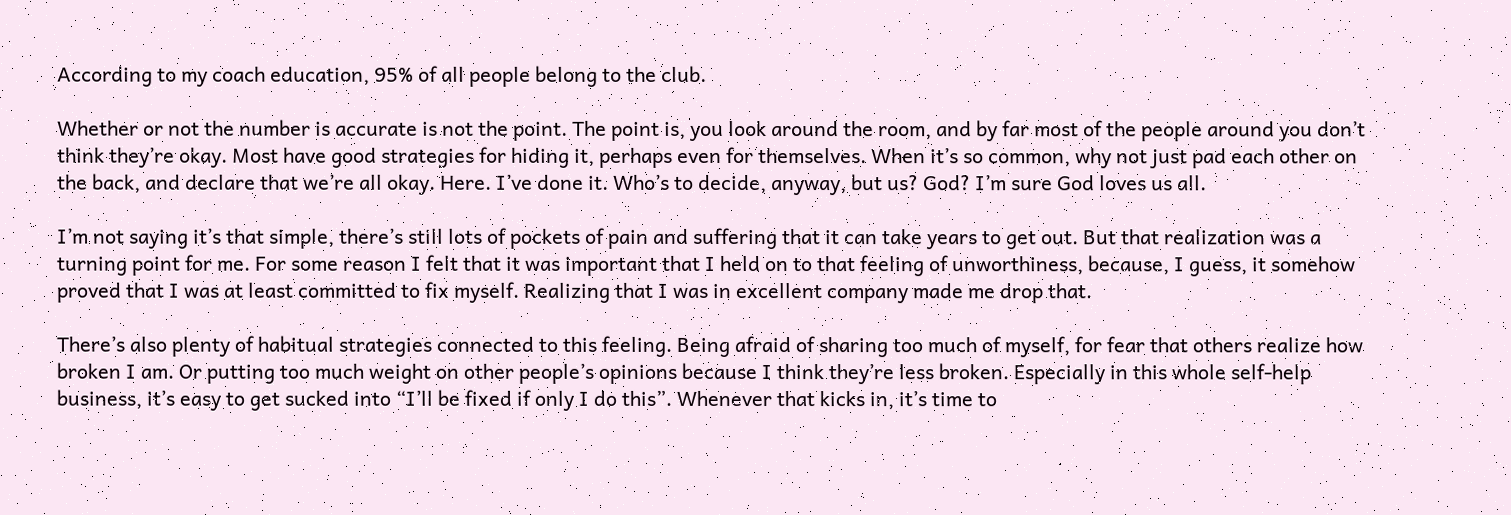According to my coach education, 95% of all people belong to the club.

Whether or not the number is accurate is not the point. The point is, you look around the room, and by far most of the people around you don’t think they’re okay. Most have good strategies for hiding it, perhaps even for themselves. When it’s so common, why not just pad each other on the back, and declare that we’re all okay. Here. I’ve done it. Who’s to decide, anyway, but us? God? I’m sure God loves us all.

I’m not saying it’s that simple, there’s still lots of pockets of pain and suffering that it can take years to get out. But that realization was a turning point for me. For some reason I felt that it was important that I held on to that feeling of unworthiness, because, I guess, it somehow proved that I was at least committed to fix myself. Realizing that I was in excellent company made me drop that.

There’s also plenty of habitual strategies connected to this feeling. Being afraid of sharing too much of myself, for fear that others realize how broken I am. Or putting too much weight on other people’s opinions because I think they’re less broken. Especially in this whole self-help business, it’s easy to get sucked into “I’ll be fixed if only I do this”. Whenever that kicks in, it’s time to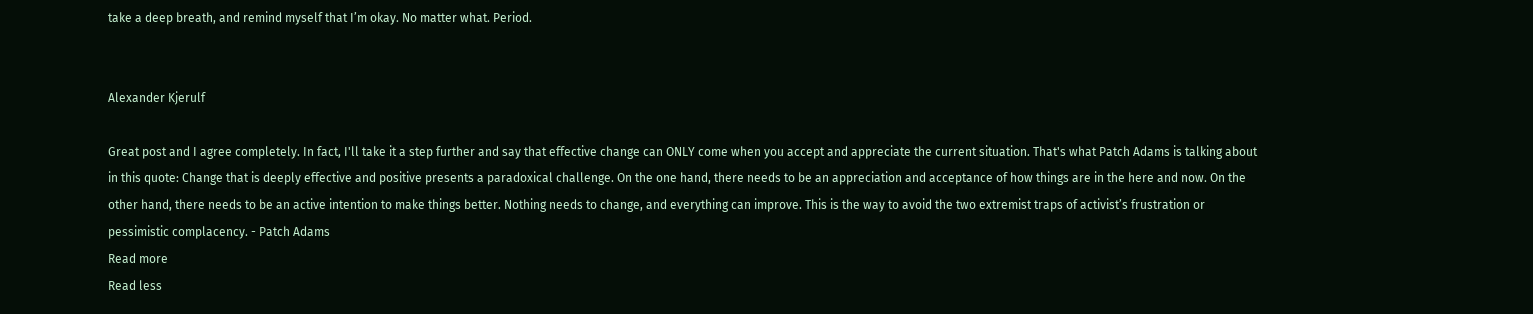take a deep breath, and remind myself that I’m okay. No matter what. Period.


Alexander Kjerulf

Great post and I agree completely. In fact, I'll take it a step further and say that effective change can ONLY come when you accept and appreciate the current situation. That's what Patch Adams is talking about in this quote: Change that is deeply effective and positive presents a paradoxical challenge. On the one hand, there needs to be an appreciation and acceptance of how things are in the here and now. On the other hand, there needs to be an active intention to make things better. Nothing needs to change, and everything can improve. This is the way to avoid the two extremist traps of activist’s frustration or pessimistic complacency. - Patch Adams
Read more
Read less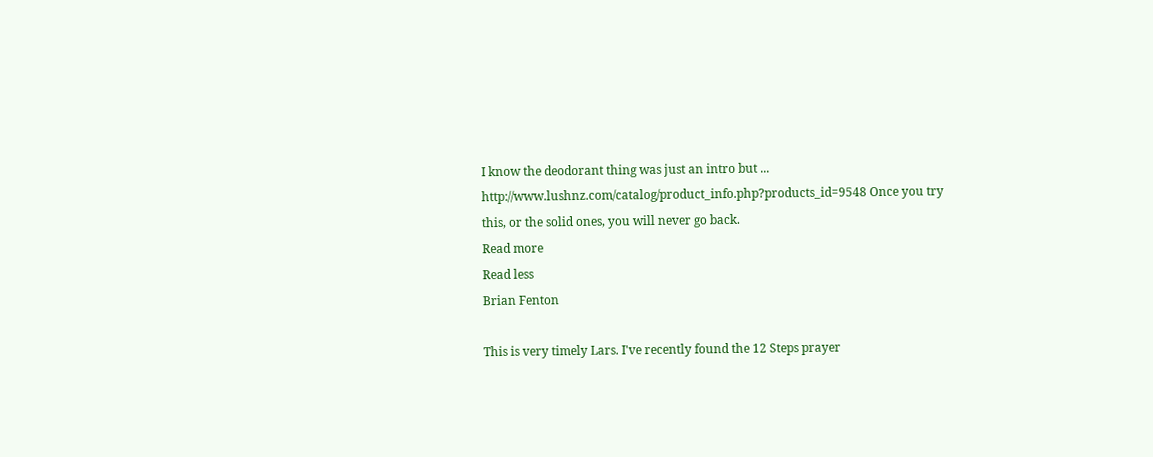I know the deodorant thing was just an intro but ... http://www.lushnz.com/catalog/product_info.php?products_id=9548 Once you try this, or the solid ones, you will never go back.
Read more
Read less
Brian Fenton

This is very timely Lars. I've recently found the 12 Steps prayer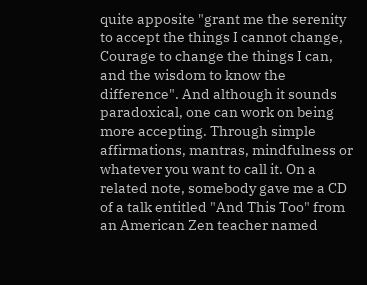quite apposite "grant me the serenity to accept the things I cannot change, Courage to change the things I can, and the wisdom to know the difference". And although it sounds paradoxical, one can work on being more accepting. Through simple affirmations, mantras, mindfulness or whatever you want to call it. On a related note, somebody gave me a CD of a talk entitled "And This Too" from an American Zen teacher named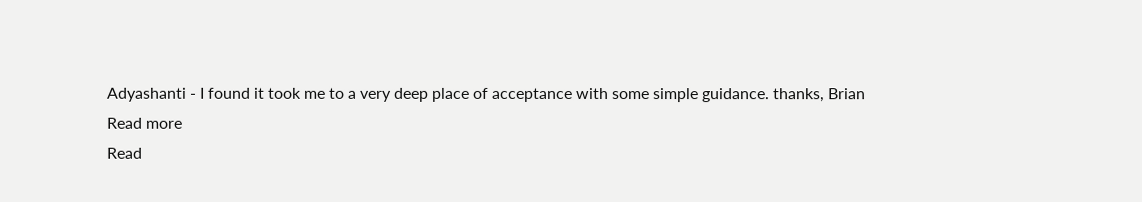Adyashanti - I found it took me to a very deep place of acceptance with some simple guidance. thanks, Brian
Read more
Read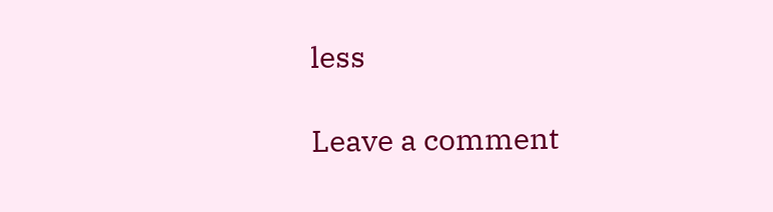less

Leave a comment